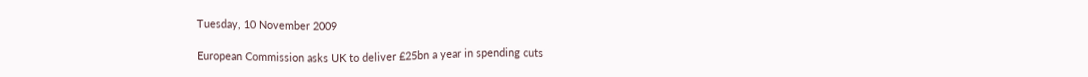Tuesday, 10 November 2009

European Commission asks UK to deliver £25bn a year in spending cuts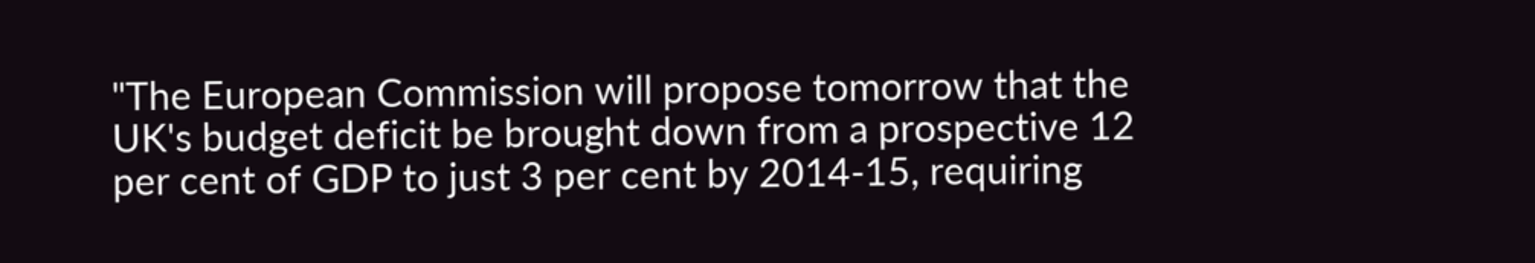"The European Commission will propose tomorrow that the UK's budget deficit be brought down from a prospective 12 per cent of GDP to just 3 per cent by 2014-15, requiring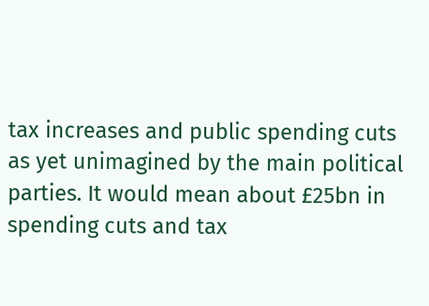tax increases and public spending cuts as yet unimagined by the main political parties. It would mean about £25bn in spending cuts and tax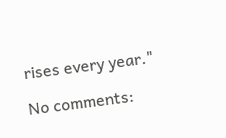rises every year."

No comments: